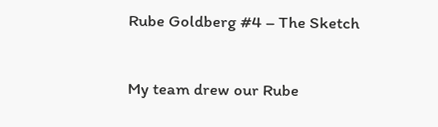Rube Goldberg #4 – The Sketch

My team drew our Rube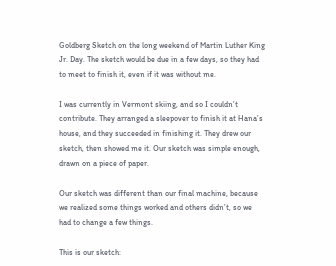Goldberg Sketch on the long weekend of Martin Luther King Jr. Day. The sketch would be due in a few days, so they had to meet to finish it, even if it was without me.

I was currently in Vermont skiing, and so I couldn’t contribute. They arranged a sleepover to finish it at Hana’s house, and they succeeded in finishing it. They drew our sketch, then showed me it. Our sketch was simple enough, drawn on a piece of paper.

Our sketch was different than our final machine, because we realized some things worked and others didn’t, so we had to change a few things.

This is our sketch: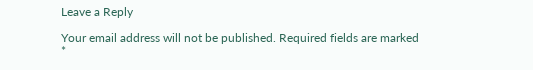Leave a Reply

Your email address will not be published. Required fields are marked *